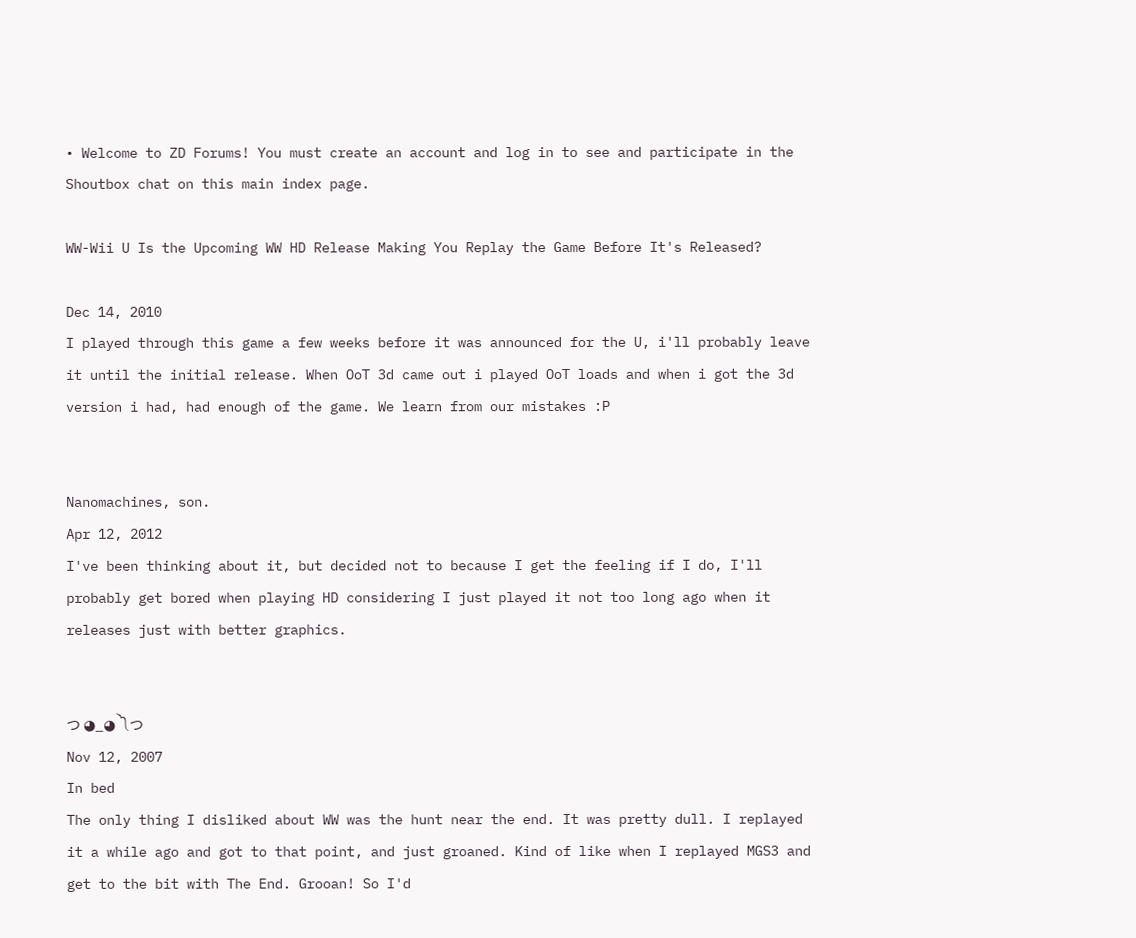• Welcome to ZD Forums! You must create an account and log in to see and participate in the Shoutbox chat on this main index page.

WW-Wii U Is the Upcoming WW HD Release Making You Replay the Game Before It's Released?

Dec 14, 2010
I played through this game a few weeks before it was announced for the U, i'll probably leave it until the initial release. When OoT 3d came out i played OoT loads and when i got the 3d version i had, had enough of the game. We learn from our mistakes :P


Nanomachines, son.
Apr 12, 2012
I've been thinking about it, but decided not to because I get the feeling if I do, I'll probably get bored when playing HD considering I just played it not too long ago when it releases just with better graphics.


つ ◕_◕ ༽つ
Nov 12, 2007
In bed
The only thing I disliked about WW was the hunt near the end. It was pretty dull. I replayed it a while ago and got to that point, and just groaned. Kind of like when I replayed MGS3 and get to the bit with The End. Grooan! So I'd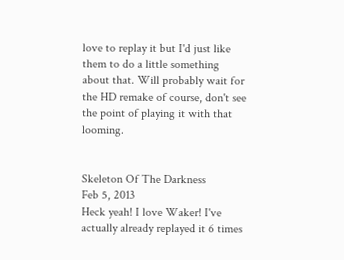love to replay it but I'd just like them to do a little something about that. Will probably wait for the HD remake of course, don't see the point of playing it with that looming.


Skeleton Of The Darkness
Feb 5, 2013
Heck yeah! I love Waker! I've actually already replayed it 6 times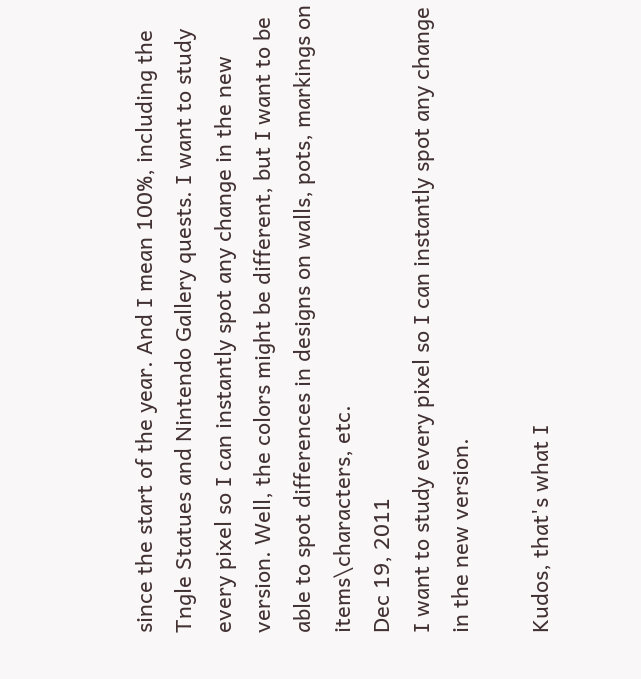since the start of the year. And I mean 100%, including the Tngle Statues and Nintendo Gallery quests. I want to study every pixel so I can instantly spot any change in the new version. Well, the colors might be different, but I want to be able to spot differences in designs on walls, pots, markings on items\characters, etc.
Dec 19, 2011
I want to study every pixel so I can instantly spot any change in the new version.

Kudos, that's what I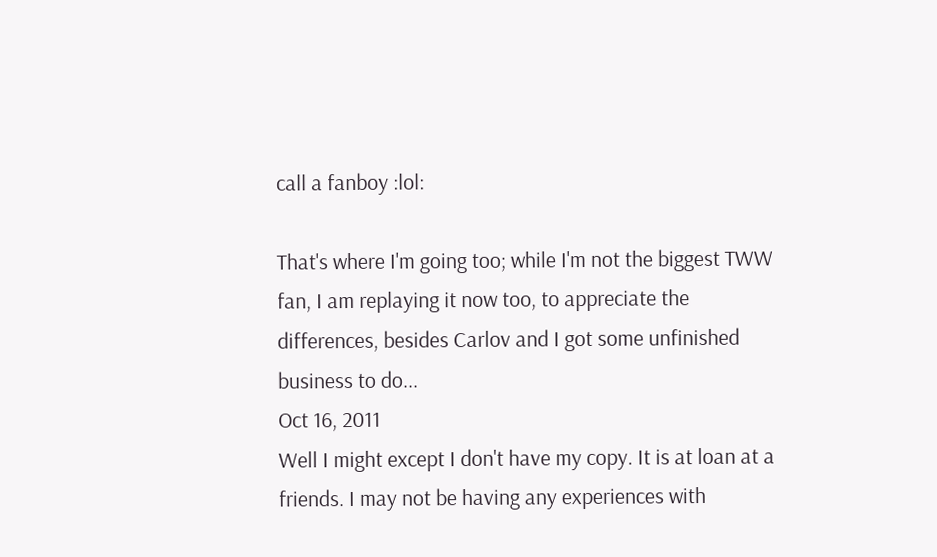call a fanboy :lol:

That's where I'm going too; while I'm not the biggest TWW fan, I am replaying it now too, to appreciate the differences, besides Carlov and I got some unfinished business to do...
Oct 16, 2011
Well I might except I don't have my copy. It is at loan at a friends. I may not be having any experiences with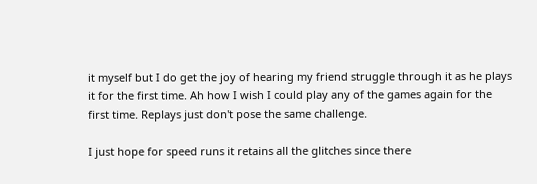it myself but I do get the joy of hearing my friend struggle through it as he plays it for the first time. Ah how I wish I could play any of the games again for the first time. Replays just don't pose the same challenge.

I just hope for speed runs it retains all the glitches since there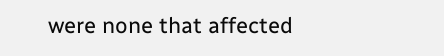were none that affected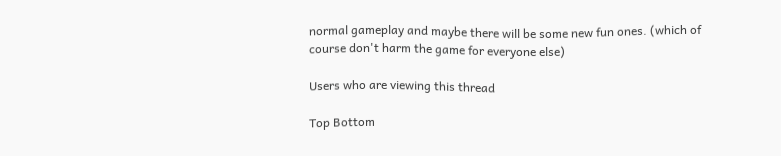normal gameplay and maybe there will be some new fun ones. (which of course don't harm the game for everyone else)

Users who are viewing this thread

Top Bottom